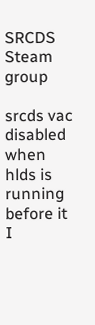SRCDS Steam group

srcds vac disabled when hlds is running before it
I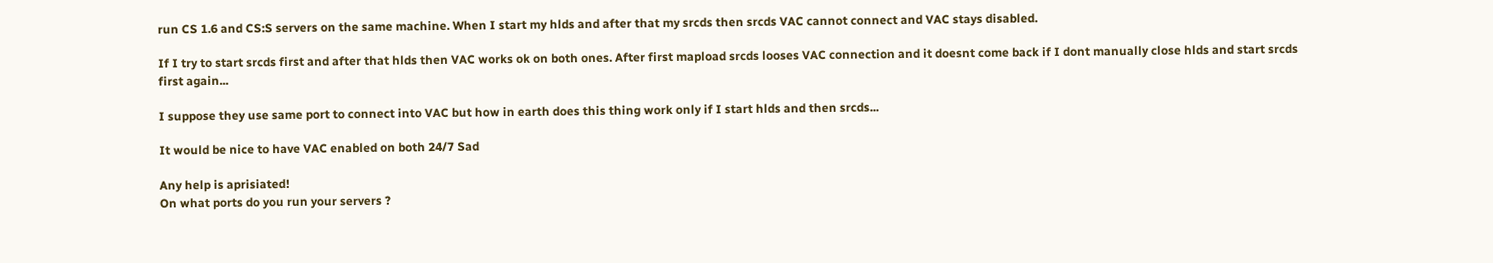run CS 1.6 and CS:S servers on the same machine. When I start my hlds and after that my srcds then srcds VAC cannot connect and VAC stays disabled.

If I try to start srcds first and after that hlds then VAC works ok on both ones. After first mapload srcds looses VAC connection and it doesnt come back if I dont manually close hlds and start srcds first again...

I suppose they use same port to connect into VAC but how in earth does this thing work only if I start hlds and then srcds...

It would be nice to have VAC enabled on both 24/7 Sad

Any help is aprisiated!
On what ports do you run your servers ?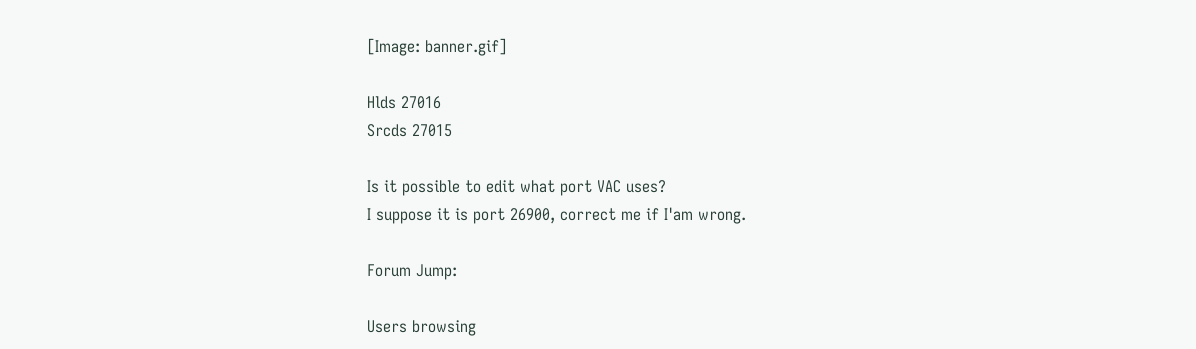[Image: banner.gif]

Hlds 27016
Srcds 27015

Is it possible to edit what port VAC uses?
I suppose it is port 26900, correct me if I'am wrong.

Forum Jump:

Users browsing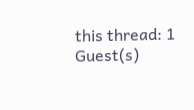this thread: 1 Guest(s)